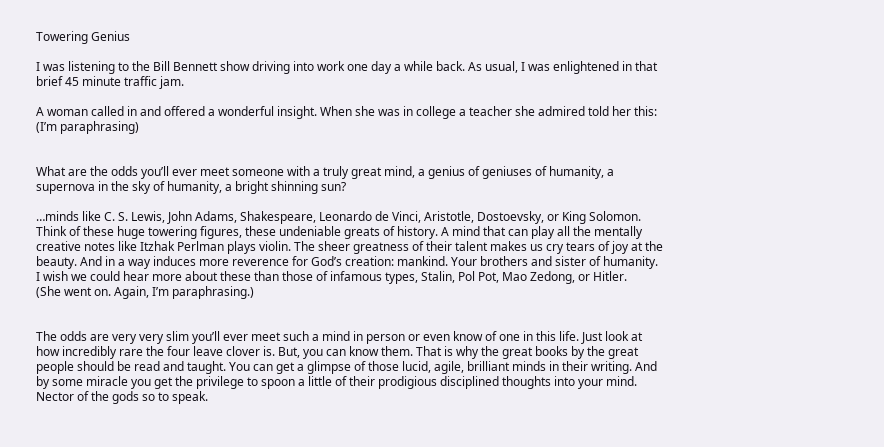Towering Genius

I was listening to the Bill Bennett show driving into work one day a while back. As usual, I was enlightened in that brief 45 minute traffic jam.

A woman called in and offered a wonderful insight. When she was in college a teacher she admired told her this:
(I’m paraphrasing)


What are the odds you’ll ever meet someone with a truly great mind, a genius of geniuses of humanity, a supernova in the sky of humanity, a bright shinning sun?

…minds like C. S. Lewis, John Adams, Shakespeare, Leonardo de Vinci, Aristotle, Dostoevsky, or King Solomon. Think of these huge towering figures, these undeniable greats of history. A mind that can play all the mentally creative notes like Itzhak Perlman plays violin. The sheer greatness of their talent makes us cry tears of joy at the beauty. And in a way induces more reverence for God’s creation: mankind. Your brothers and sister of humanity.
I wish we could hear more about these than those of infamous types, Stalin, Pol Pot, Mao Zedong, or Hitler.
(She went on. Again, I’m paraphrasing.)


The odds are very very slim you’ll ever meet such a mind in person or even know of one in this life. Just look at how incredibly rare the four leave clover is. But, you can know them. That is why the great books by the great people should be read and taught. You can get a glimpse of those lucid, agile, brilliant minds in their writing. And by some miracle you get the privilege to spoon a little of their prodigious disciplined thoughts into your mind. Nector of the gods so to speak.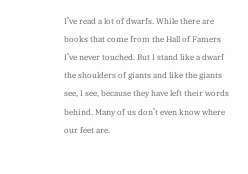I’ve read a lot of dwarfs. While there are books that come from the Hall of Famers I’ve never touched. But I stand like a dwarf  the shoulders of giants and like the giants see, I see, because they have left their words behind. Many of us don’t even know where our feet are.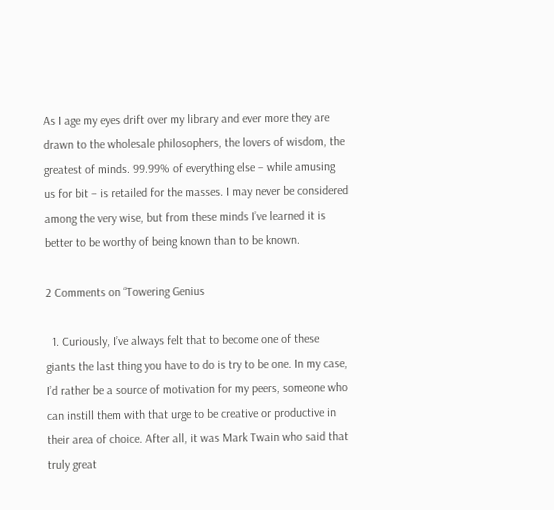As I age my eyes drift over my library and ever more they are drawn to the wholesale philosophers, the lovers of wisdom, the greatest of minds. 99.99% of everything else – while amusing us for bit – is retailed for the masses. I may never be considered among the very wise, but from these minds I’ve learned it is better to be worthy of being known than to be known.

2 Comments on “Towering Genius

  1. Curiously, I’ve always felt that to become one of these giants the last thing you have to do is try to be one. In my case, I’d rather be a source of motivation for my peers, someone who can instill them with that urge to be creative or productive in their area of choice. After all, it was Mark Twain who said that truly great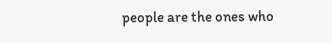people are the ones who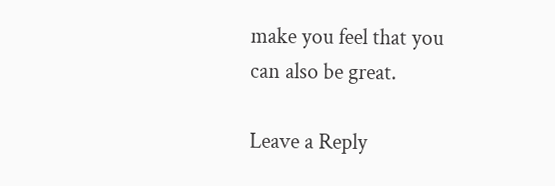make you feel that you can also be great.

Leave a Reply